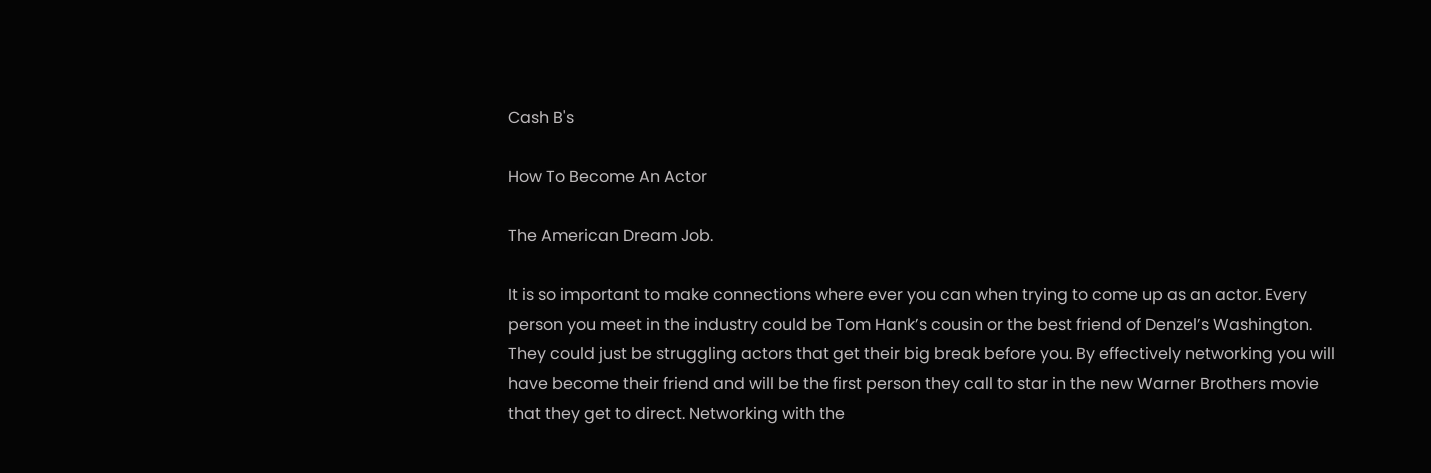Cash B's

How To Become An Actor

The American Dream Job.

It is so important to make connections where ever you can when trying to come up as an actor. Every person you meet in the industry could be Tom Hank’s cousin or the best friend of Denzel’s Washington. They could just be struggling actors that get their big break before you. By effectively networking you will have become their friend and will be the first person they call to star in the new Warner Brothers movie that they get to direct. Networking with the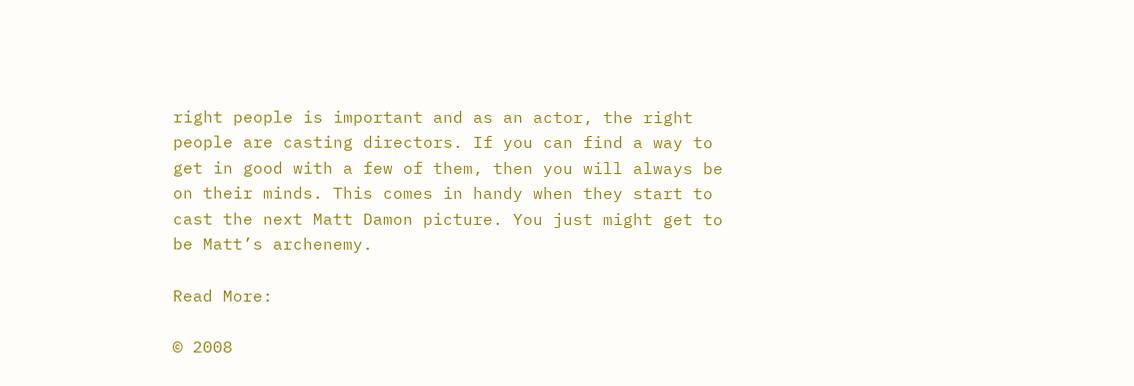right people is important and as an actor, the right people are casting directors. If you can find a way to get in good with a few of them, then you will always be on their minds. This comes in handy when they start to cast the next Matt Damon picture. You just might get to be Matt’s archenemy.

Read More:

© 2008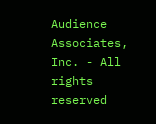Audience Associates, Inc. - All rights reserved